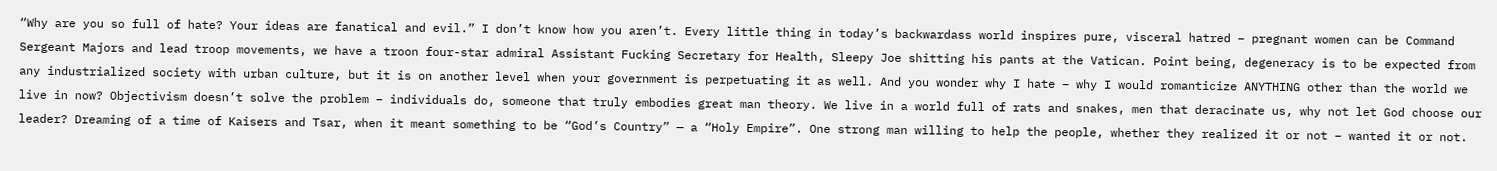“Why are you so full of hate? Your ideas are fanatical and evil.” I don’t know how you aren’t. Every little thing in today’s backwardass world inspires pure, visceral hatred – pregnant women can be Command Sergeant Majors and lead troop movements, we have a troon four-star admiral Assistant Fucking Secretary for Health, Sleepy Joe shitting his pants at the Vatican. Point being, degeneracy is to be expected from any industrialized society with urban culture, but it is on another level when your government is perpetuating it as well. And you wonder why I hate – why I would romanticize ANYTHING other than the world we live in now? Objectivism doesn’t solve the problem – individuals do, someone that truly embodies great man theory. We live in a world full of rats and snakes, men that deracinate us, why not let God choose our leader? Dreaming of a time of Kaisers and Tsar, when it meant something to be “God’s Country” — a “Holy Empire”. One strong man willing to help the people, whether they realized it or not – wanted it or not.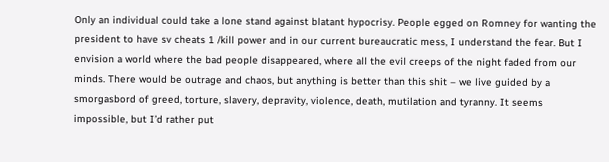Only an individual could take a lone stand against blatant hypocrisy. People egged on Romney for wanting the president to have sv cheats 1 /kill power and in our current bureaucratic mess, I understand the fear. But I envision a world where the bad people disappeared, where all the evil creeps of the night faded from our minds. There would be outrage and chaos, but anything is better than this shit – we live guided by a smorgasbord of greed, torture, slavery, depravity, violence, death, mutilation and tyranny. It seems impossible, but I’d rather put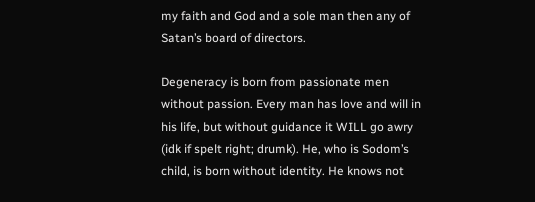my faith and God and a sole man then any of Satan’s board of directors.

Degeneracy is born from passionate men without passion. Every man has love and will in his life, but without guidance it WILL go awry (idk if spelt right; drumk). He, who is Sodom’s child, is born without identity. He knows not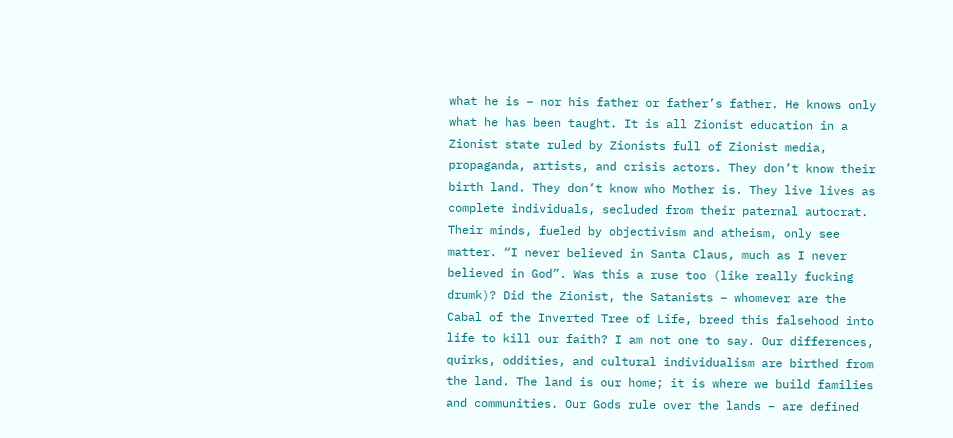what he is – nor his father or father’s father. He knows only what he has been taught. It is all Zionist education in a Zionist state ruled by Zionists full of Zionist media, propaganda, artists, and crisis actors. They don’t know their birth land. They don’t know who Mother is. They live lives as complete individuals, secluded from their paternal autocrat. Their minds, fueled by objectivism and atheism, only see matter. “I never believed in Santa Claus, much as I never believed in God”. Was this a ruse too (like really fucking drumk)? Did the Zionist, the Satanists – whomever are the Cabal of the Inverted Tree of Life, breed this falsehood into life to kill our faith? I am not one to say. Our differences, quirks, oddities, and cultural individualism are birthed from the land. The land is our home; it is where we build families and communities. Our Gods rule over the lands – are defined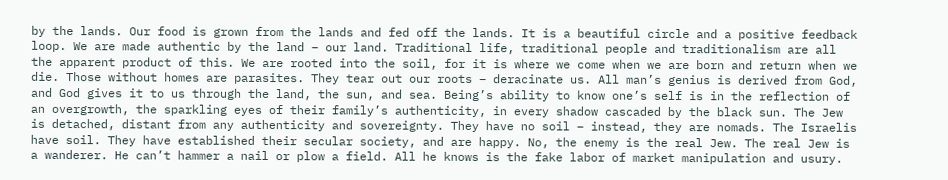by the lands. Our food is grown from the lands and fed off the lands. It is a beautiful circle and a positive feedback loop. We are made authentic by the land – our land. Traditional life, traditional people and traditionalism are all the apparent product of this. We are rooted into the soil, for it is where we come when we are born and return when we die. Those without homes are parasites. They tear out our roots – deracinate us. All man’s genius is derived from God, and God gives it to us through the land, the sun, and sea. Being’s ability to know one’s self is in the reflection of an overgrowth, the sparkling eyes of their family’s authenticity, in every shadow cascaded by the black sun. The Jew is detached, distant from any authenticity and sovereignty. They have no soil – instead, they are nomads. The Israelis have soil. They have established their secular society, and are happy. No, the enemy is the real Jew. The real Jew is a wanderer. He can’t hammer a nail or plow a field. All he knows is the fake labor of market manipulation and usury.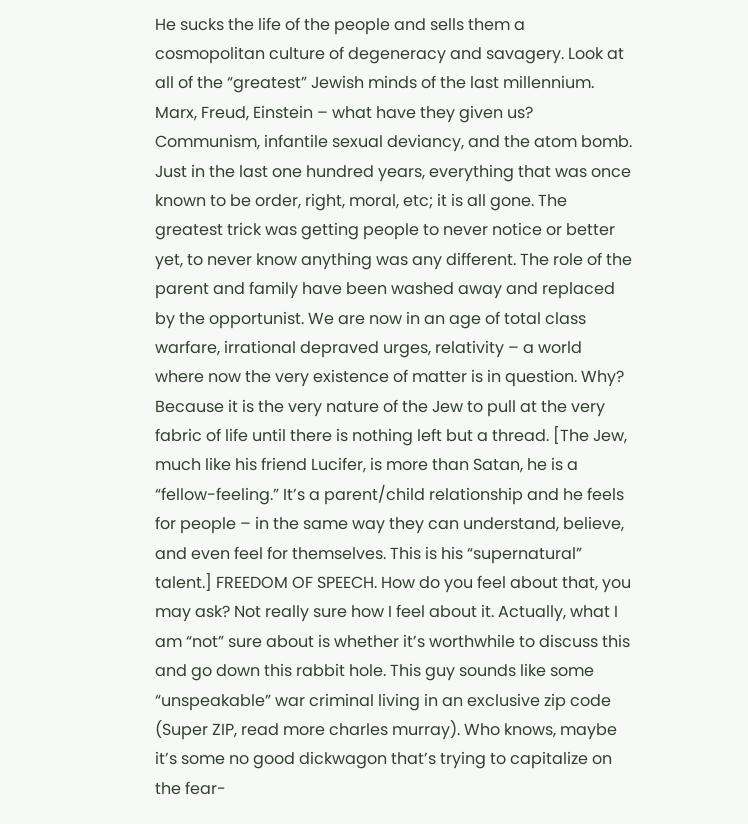He sucks the life of the people and sells them a cosmopolitan culture of degeneracy and savagery. Look at all of the “greatest” Jewish minds of the last millennium. Marx, Freud, Einstein – what have they given us? Communism, infantile sexual deviancy, and the atom bomb. Just in the last one hundred years, everything that was once known to be order, right, moral, etc; it is all gone. The greatest trick was getting people to never notice or better yet, to never know anything was any different. The role of the parent and family have been washed away and replaced by the opportunist. We are now in an age of total class warfare, irrational depraved urges, relativity – a world where now the very existence of matter is in question. Why? Because it is the very nature of the Jew to pull at the very fabric of life until there is nothing left but a thread. [The Jew, much like his friend Lucifer, is more than Satan, he is a “fellow-feeling.” It’s a parent/child relationship and he feels for people – in the same way they can understand, believe, and even feel for themselves. This is his “supernatural” talent.] FREEDOM OF SPEECH. How do you feel about that, you may ask? Not really sure how I feel about it. Actually, what I am “not” sure about is whether it’s worthwhile to discuss this and go down this rabbit hole. This guy sounds like some “unspeakable” war criminal living in an exclusive zip code (Super ZIP, read more charles murray). Who knows, maybe it’s some no good dickwagon that’s trying to capitalize on the fear-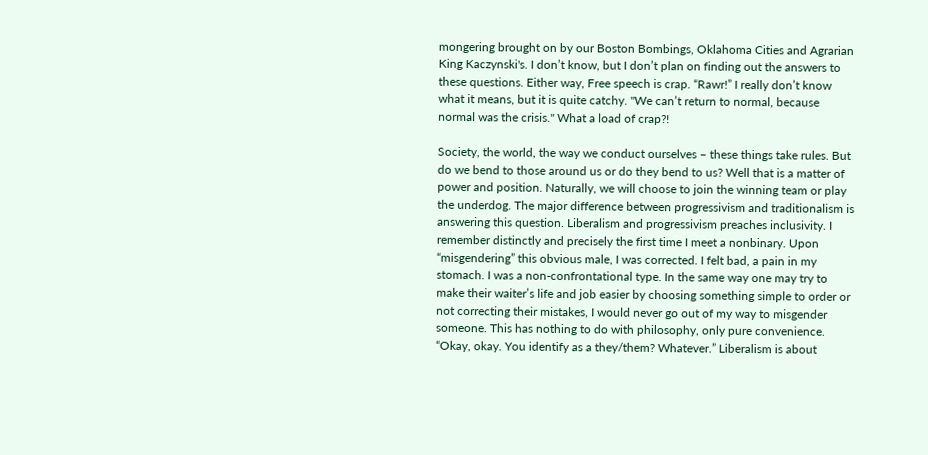mongering brought on by our Boston Bombings, Oklahoma Cities and Agrarian King Kaczynski's. I don’t know, but I don’t plan on finding out the answers to these questions. Either way, Free speech is crap. “Rawr!” I really don’t know what it means, but it is quite catchy. "We can’t return to normal, because normal was the crisis." What a load of crap?!

Society, the world, the way we conduct ourselves – these things take rules. But do we bend to those around us or do they bend to us? Well that is a matter of power and position. Naturally, we will choose to join the winning team or play the underdog. The major difference between progressivism and traditionalism is answering this question. Liberalism and progressivism preaches inclusivity. I remember distinctly and precisely the first time I meet a nonbinary. Upon “misgendering” this obvious male, I was corrected. I felt bad, a pain in my stomach. I was a non-confrontational type. In the same way one may try to make their waiter’s life and job easier by choosing something simple to order or not correcting their mistakes, I would never go out of my way to misgender someone. This has nothing to do with philosophy, only pure convenience. “Okay, okay. You identify as a they/them? Whatever.” Liberalism is about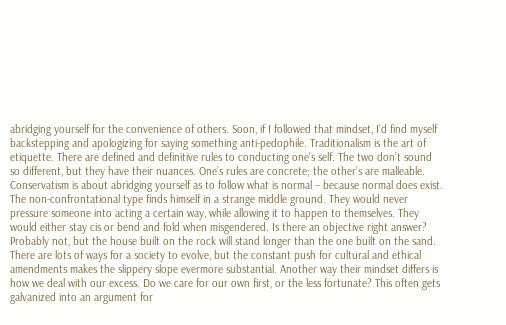abridging yourself for the convenience of others. Soon, if I followed that mindset, I’d find myself backstepping and apologizing for saying something anti-pedophile. Traditionalism is the art of etiquette. There are defined and definitive rules to conducting one’s self. The two don’t sound so different, but they have their nuances. One’s rules are concrete; the other’s are malleable. Conservatism is about abridging yourself as to follow what is normal – because normal does exist. The non-confrontational type finds himself in a strange middle ground. They would never pressure someone into acting a certain way, while allowing it to happen to themselves. They would either stay cis or bend and fold when misgendered. Is there an objective right answer? Probably not, but the house built on the rock will stand longer than the one built on the sand. There are lots of ways for a society to evolve, but the constant push for cultural and ethical amendments makes the slippery slope evermore substantial. Another way their mindset differs is how we deal with our excess. Do we care for our own first, or the less fortunate? This often gets galvanized into an argument for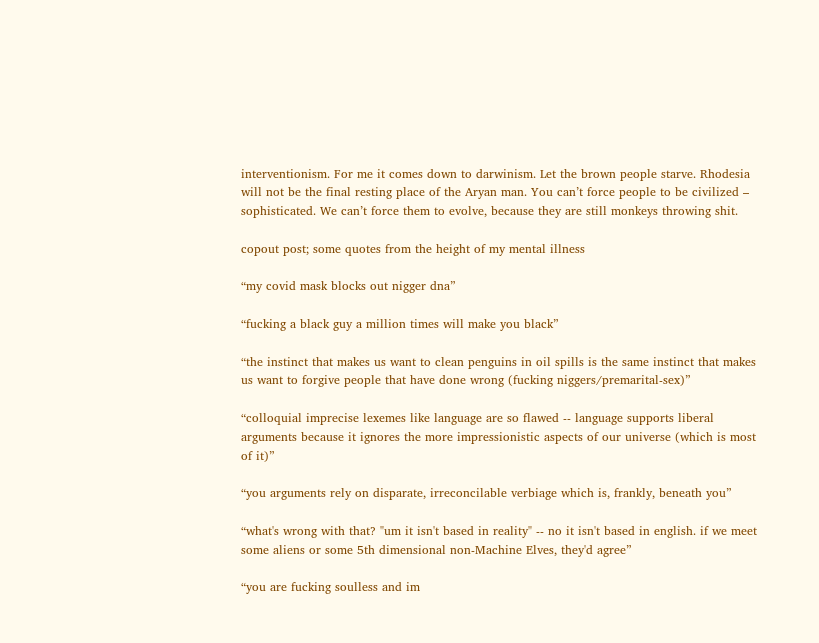interventionism. For me it comes down to darwinism. Let the brown people starve. Rhodesia will not be the final resting place of the Aryan man. You can’t force people to be civilized – sophisticated. We can’t force them to evolve, because they are still monkeys throwing shit.

copout post; some quotes from the height of my mental illness

“my covid mask blocks out nigger dna”

“fucking a black guy a million times will make you black”

“the instinct that makes us want to clean penguins in oil spills is the same instinct that makes us want to forgive people that have done wrong (fucking niggers/premarital-sex)”

“colloquial imprecise lexemes like language are so flawed -- language supports liberal arguments because it ignores the more impressionistic aspects of our universe (which is most of it)”

“you arguments rely on disparate, irreconcilable verbiage which is, frankly, beneath you”

“what's wrong with that? "um it isn't based in reality" -- no it isn't based in english. if we meet some aliens or some 5th dimensional non-Machine Elves, they'd agree”

“you are fucking soulless and im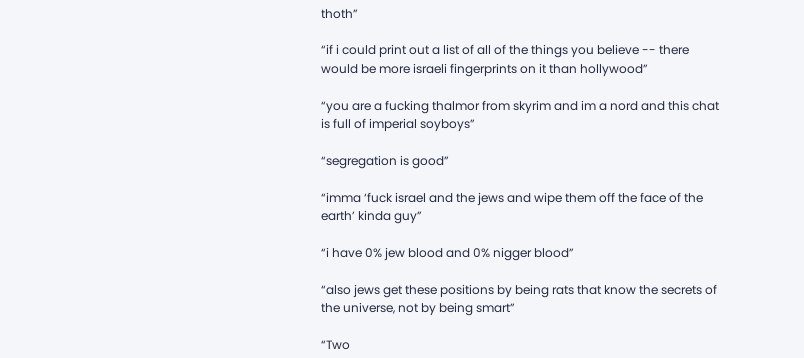thoth”

“if i could print out a list of all of the things you believe -- there would be more israeli fingerprints on it than hollywood”

“you are a fucking thalmor from skyrim and im a nord and this chat is full of imperial soyboys”

“segregation is good”

“imma ‘fuck israel and the jews and wipe them off the face of the earth’ kinda guy”

“i have 0% jew blood and 0% nigger blood”

“also jews get these positions by being rats that know the secrets of the universe, not by being smart”

“Two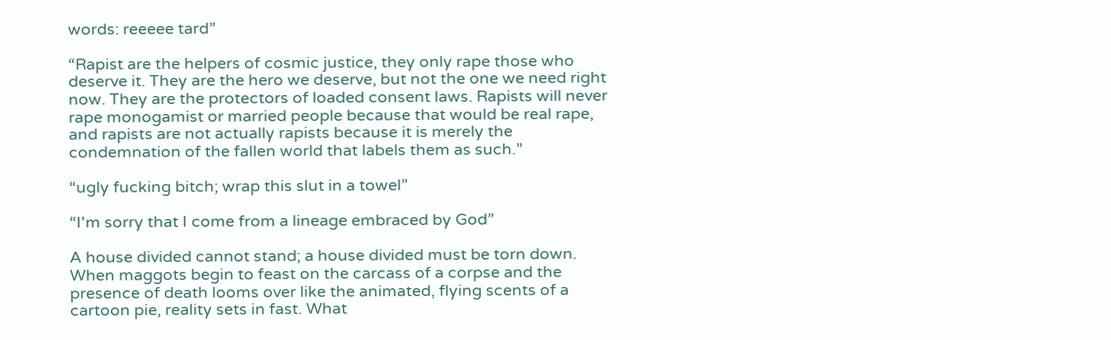words: reeeee tard”

“Rapist are the helpers of cosmic justice, they only rape those who deserve it. They are the hero we deserve, but not the one we need right now. They are the protectors of loaded consent laws. Rapists will never rape monogamist or married people because that would be real rape, and rapists are not actually rapists because it is merely the condemnation of the fallen world that labels them as such.”

“ugly fucking bitch; wrap this slut in a towel”

“I'm sorry that I come from a lineage embraced by God”

A house divided cannot stand; a house divided must be torn down. When maggots begin to feast on the carcass of a corpse and the presence of death looms over like the animated, flying scents of a cartoon pie, reality sets in fast. What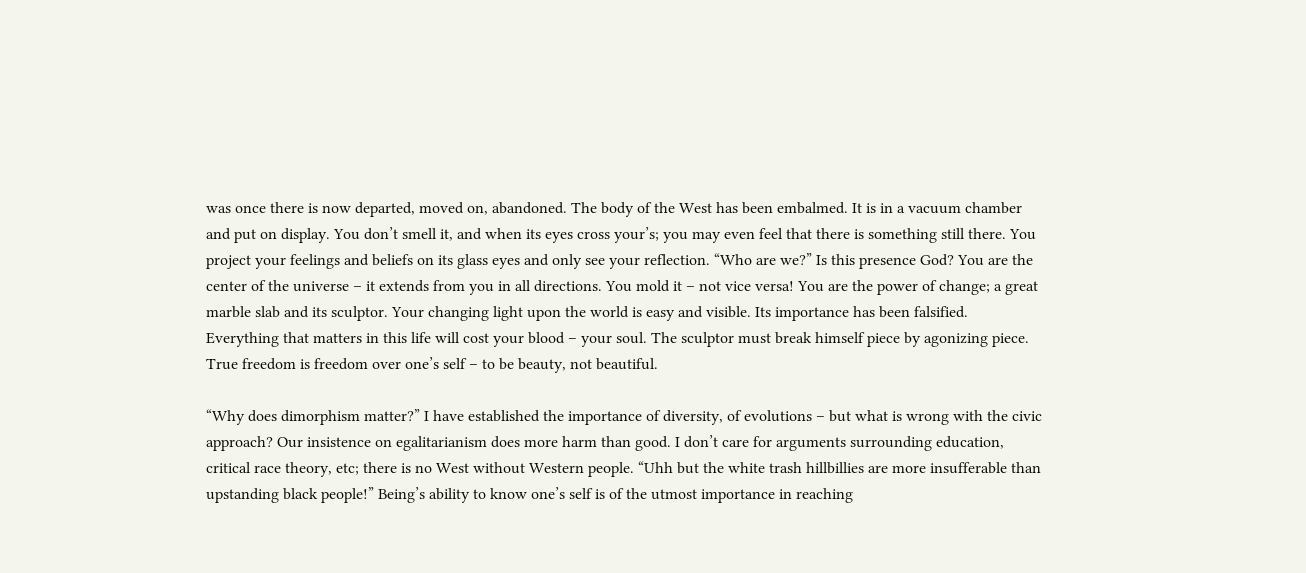was once there is now departed, moved on, abandoned. The body of the West has been embalmed. It is in a vacuum chamber and put on display. You don’t smell it, and when its eyes cross your’s; you may even feel that there is something still there. You project your feelings and beliefs on its glass eyes and only see your reflection. “Who are we?” Is this presence God? You are the center of the universe – it extends from you in all directions. You mold it – not vice versa! You are the power of change; a great marble slab and its sculptor. Your changing light upon the world is easy and visible. Its importance has been falsified. Everything that matters in this life will cost your blood – your soul. The sculptor must break himself piece by agonizing piece. True freedom is freedom over one’s self – to be beauty, not beautiful.

“Why does dimorphism matter?” I have established the importance of diversity, of evolutions – but what is wrong with the civic approach? Our insistence on egalitarianism does more harm than good. I don’t care for arguments surrounding education, critical race theory, etc; there is no West without Western people. “Uhh but the white trash hillbillies are more insufferable than upstanding black people!” Being’s ability to know one’s self is of the utmost importance in reaching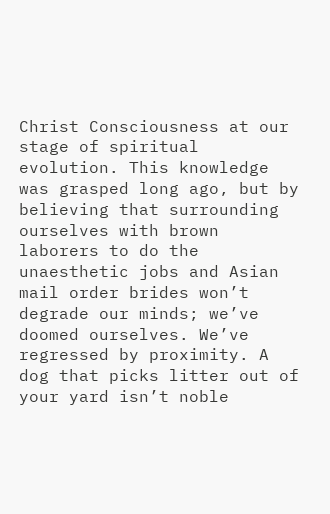Christ Consciousness at our stage of spiritual evolution. This knowledge was grasped long ago, but by believing that surrounding ourselves with brown laborers to do the unaesthetic jobs and Asian mail order brides won’t degrade our minds; we’ve doomed ourselves. We’ve regressed by proximity. A dog that picks litter out of your yard isn’t noble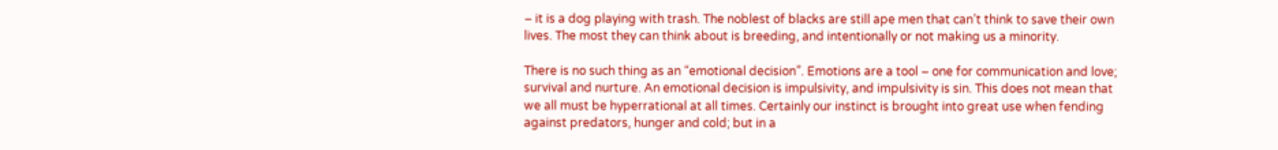– it is a dog playing with trash. The noblest of blacks are still ape men that can’t think to save their own lives. The most they can think about is breeding, and intentionally or not making us a minority.

There is no such thing as an “emotional decision”. Emotions are a tool – one for communication and love; survival and nurture. An emotional decision is impulsivity, and impulsivity is sin. This does not mean that we all must be hyperrational at all times. Certainly our instinct is brought into great use when fending against predators, hunger and cold; but in a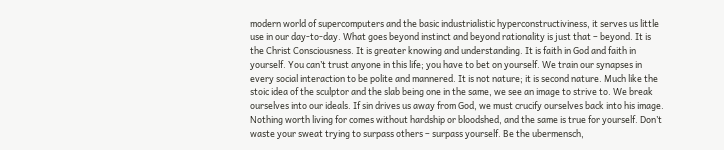modern world of supercomputers and the basic industrialistic hyperconstructiviness, it serves us little use in our day-to-day. What goes beyond instinct and beyond rationality is just that – beyond. It is the Christ Consciousness. It is greater knowing and understanding. It is faith in God and faith in yourself. You can’t trust anyone in this life; you have to bet on yourself. We train our synapses in every social interaction to be polite and mannered. It is not nature; it is second nature. Much like the stoic idea of the sculptor and the slab being one in the same, we see an image to strive to. We break ourselves into our ideals. If sin drives us away from God, we must crucify ourselves back into his image. Nothing worth living for comes without hardship or bloodshed, and the same is true for yourself. Don’t waste your sweat trying to surpass others – surpass yourself. Be the ubermensch,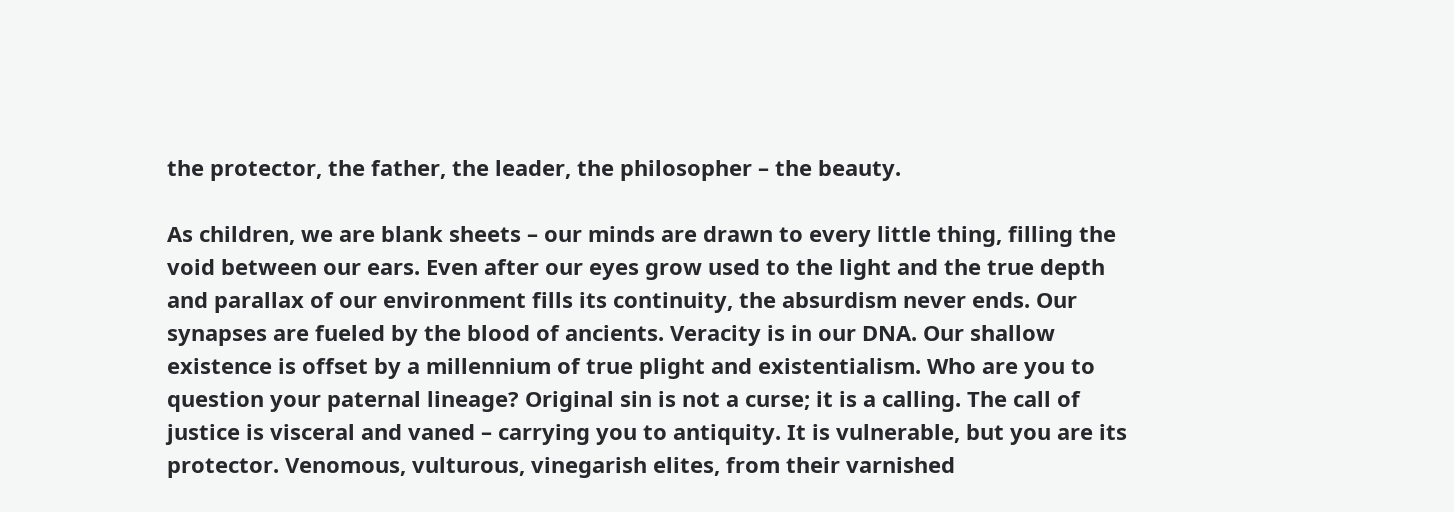the protector, the father, the leader, the philosopher – the beauty.

As children, we are blank sheets – our minds are drawn to every little thing, filling the void between our ears. Even after our eyes grow used to the light and the true depth and parallax of our environment fills its continuity, the absurdism never ends. Our synapses are fueled by the blood of ancients. Veracity is in our DNA. Our shallow existence is offset by a millennium of true plight and existentialism. Who are you to question your paternal lineage? Original sin is not a curse; it is a calling. The call of justice is visceral and vaned – carrying you to antiquity. It is vulnerable, but you are its protector. Venomous, vulturous, vinegarish elites, from their varnished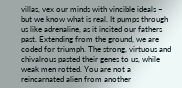villas, vex our minds with vincible ideals – but we know what is real. It pumps through us like adrenaline, as it incited our fathers past. Extending from the ground, we are coded for triumph. The strong, virtuous and chivalrous pasted their genes to us, while weak men rotted. You are not a reincarnated alien from another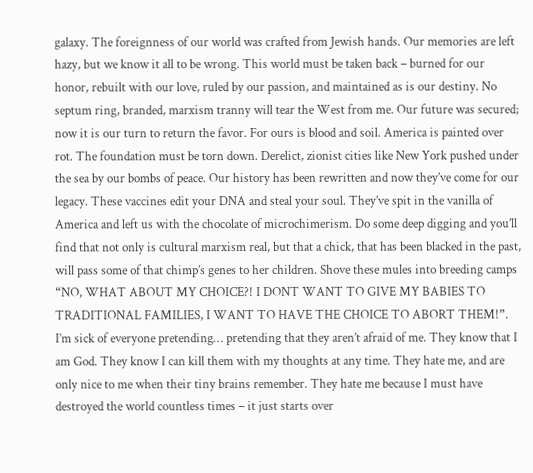galaxy. The foreignness of our world was crafted from Jewish hands. Our memories are left hazy, but we know it all to be wrong. This world must be taken back – burned for our honor, rebuilt with our love, ruled by our passion, and maintained as is our destiny. No septum ring, branded, marxism tranny will tear the West from me. Our future was secured; now it is our turn to return the favor. For ours is blood and soil. America is painted over rot. The foundation must be torn down. Derelict, zionist cities like New York pushed under the sea by our bombs of peace. Our history has been rewritten and now they’ve come for our legacy. These vaccines edit your DNA and steal your soul. They’ve spit in the vanilla of America and left us with the chocolate of microchimerism. Do some deep digging and you’ll find that not only is cultural marxism real, but that a chick, that has been blacked in the past, will pass some of that chimp’s genes to her children. Shove these mules into breeding camps “NO, WHAT ABOUT MY CHOICE?! I DONT WANT TO GIVE MY BABIES TO TRADITIONAL FAMILIES, I WANT TO HAVE THE CHOICE TO ABORT THEM!”. I’m sick of everyone pretending… pretending that they aren’t afraid of me. They know that I am God. They know I can kill them with my thoughts at any time. They hate me, and are only nice to me when their tiny brains remember. They hate me because I must have destroyed the world countless times – it just starts over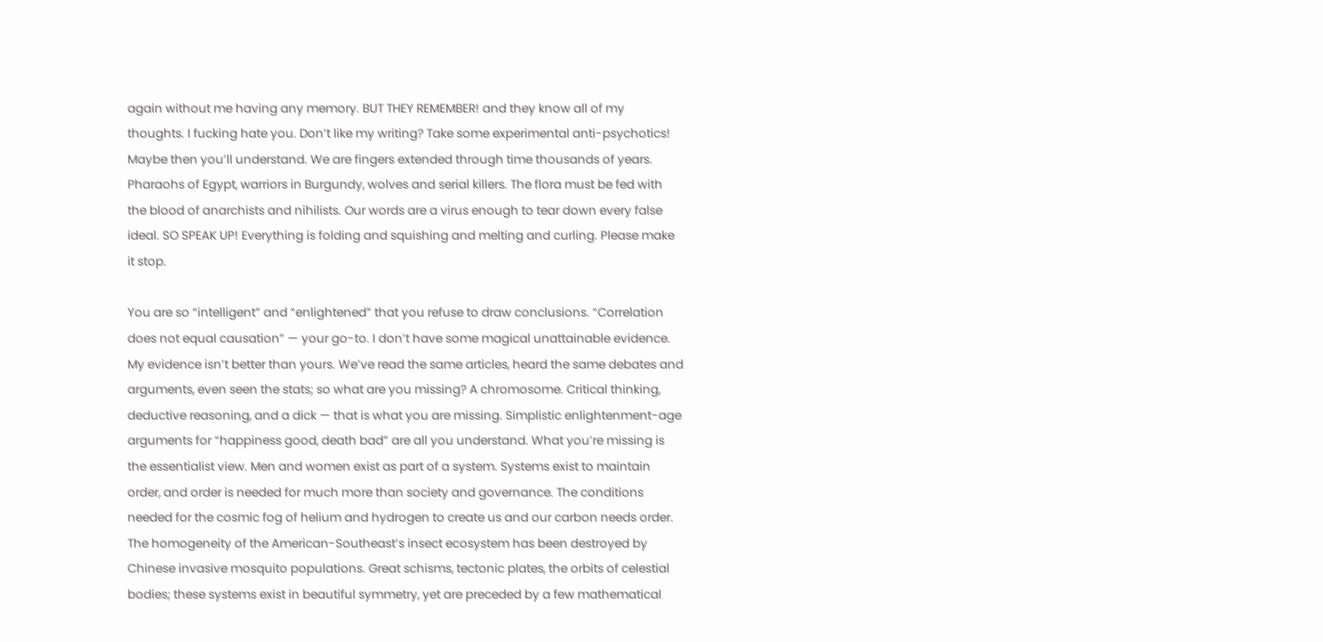again without me having any memory. BUT THEY REMEMBER! and they know all of my thoughts. I fucking hate you. Don’t like my writing? Take some experimental anti-psychotics! Maybe then you’ll understand. We are fingers extended through time thousands of years. Pharaohs of Egypt, warriors in Burgundy, wolves and serial killers. The flora must be fed with the blood of anarchists and nihilists. Our words are a virus enough to tear down every false ideal. SO SPEAK UP! Everything is folding and squishing and melting and curling. Please make it stop.

You are so “intelligent” and “enlightened” that you refuse to draw conclusions. “Correlation does not equal causation” — your go-to. I don’t have some magical unattainable evidence. My evidence isn’t better than yours. We’ve read the same articles, heard the same debates and arguments, even seen the stats; so what are you missing? A chromosome. Critical thinking, deductive reasoning, and a dick — that is what you are missing. Simplistic enlightenment-age arguments for “happiness good, death bad” are all you understand. What you’re missing is the essentialist view. Men and women exist as part of a system. Systems exist to maintain order, and order is needed for much more than society and governance. The conditions needed for the cosmic fog of helium and hydrogen to create us and our carbon needs order. The homogeneity of the American-Southeast’s insect ecosystem has been destroyed by Chinese invasive mosquito populations. Great schisms, tectonic plates, the orbits of celestial bodies; these systems exist in beautiful symmetry, yet are preceded by a few mathematical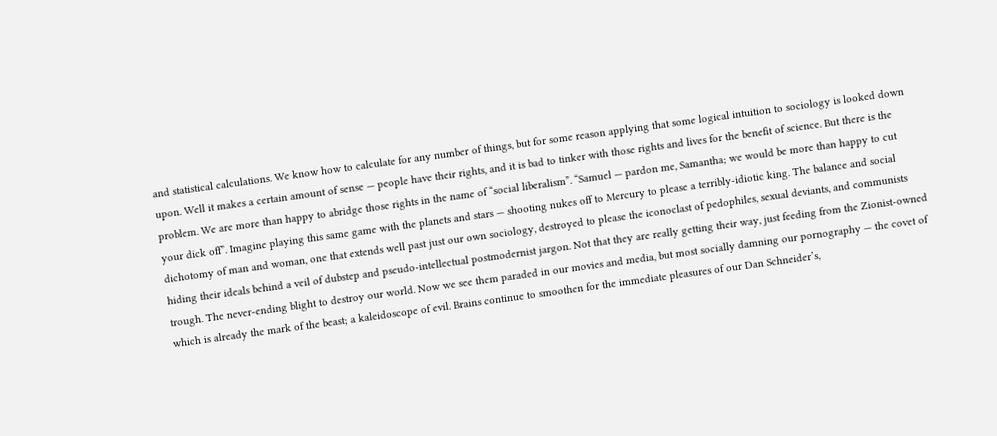and statistical calculations. We know how to calculate for any number of things, but for some reason applying that some logical intuition to sociology is looked down upon. Well it makes a certain amount of sense — people have their rights, and it is bad to tinker with those rights and lives for the benefit of science. But there is the problem. We are more than happy to abridge those rights in the name of “social liberalism”. “Samuel — pardon me, Samantha; we would be more than happy to cut your dick off”. Imagine playing this same game with the planets and stars — shooting nukes off to Mercury to please a terribly-idiotic king. The balance and social dichotomy of man and woman, one that extends well past just our own sociology, destroyed to please the iconoclast of pedophiles, sexual deviants, and communists hiding their ideals behind a veil of dubstep and pseudo-intellectual postmodernist jargon. Not that they are really getting their way, just feeding from the Zionist-owned trough. The never-ending blight to destroy our world. Now we see them paraded in our movies and media, but most socially damning our pornography — the covet of which is already the mark of the beast; a kaleidoscope of evil. Brains continue to smoothen for the immediate pleasures of our Dan Schneider’s,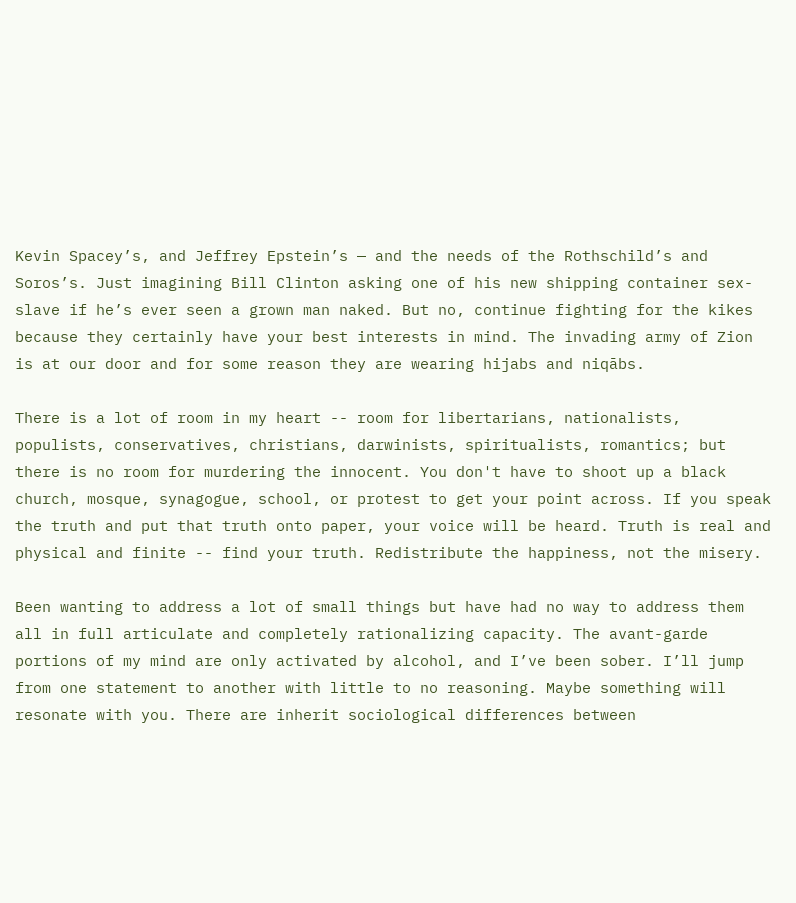Kevin Spacey’s, and Jeffrey Epstein’s — and the needs of the Rothschild’s and Soros’s. Just imagining Bill Clinton asking one of his new shipping container sex-slave if he’s ever seen a grown man naked. But no, continue fighting for the kikes because they certainly have your best interests in mind. The invading army of Zion is at our door and for some reason they are wearing hijabs and niqābs.

There is a lot of room in my heart -- room for libertarians, nationalists, populists, conservatives, christians, darwinists, spiritualists, romantics; but there is no room for murdering the innocent. You don't have to shoot up a black church, mosque, synagogue, school, or protest to get your point across. If you speak the truth and put that truth onto paper, your voice will be heard. Truth is real and physical and finite -- find your truth. Redistribute the happiness, not the misery.

Been wanting to address a lot of small things but have had no way to address them all in full articulate and completely rationalizing capacity. The avant-garde portions of my mind are only activated by alcohol, and I’ve been sober. I’ll jump from one statement to another with little to no reasoning. Maybe something will resonate with you. There are inherit sociological differences between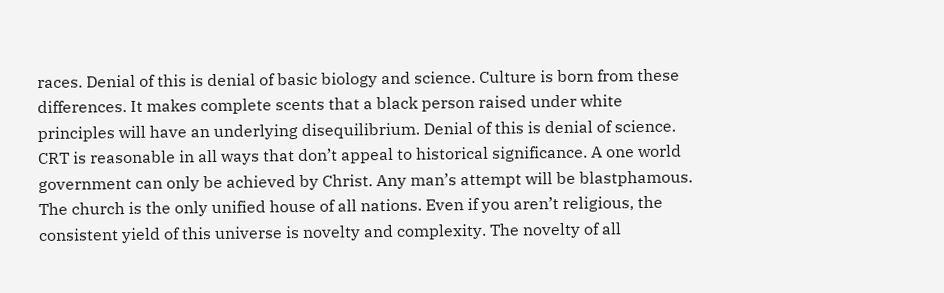races. Denial of this is denial of basic biology and science. Culture is born from these differences. It makes complete scents that a black person raised under white principles will have an underlying disequilibrium. Denial of this is denial of science. CRT is reasonable in all ways that don’t appeal to historical significance. A one world government can only be achieved by Christ. Any man’s attempt will be blastphamous. The church is the only unified house of all nations. Even if you aren’t religious, the consistent yield of this universe is novelty and complexity. The novelty of all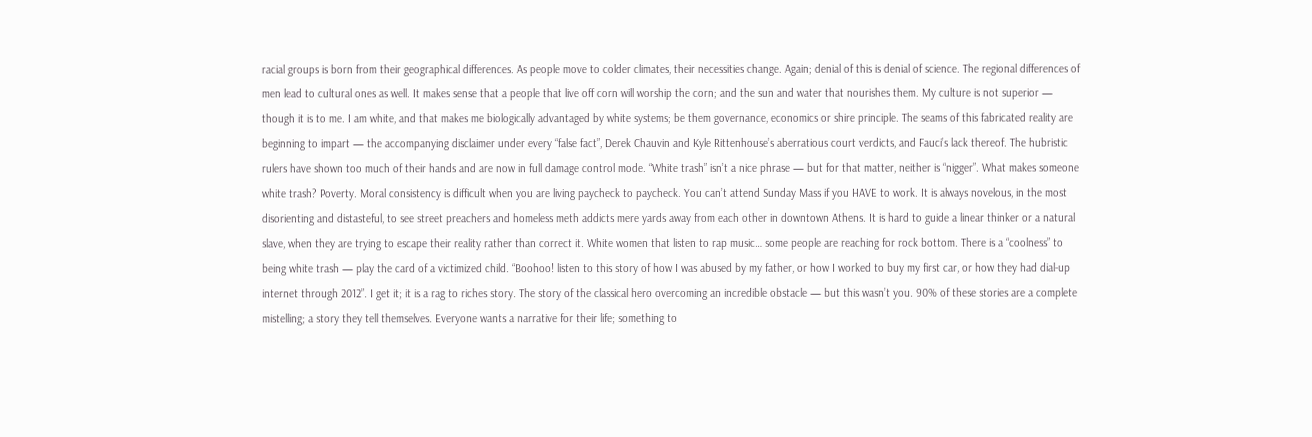racial groups is born from their geographical differences. As people move to colder climates, their necessities change. Again; denial of this is denial of science. The regional differences of men lead to cultural ones as well. It makes sense that a people that live off corn will worship the corn; and the sun and water that nourishes them. My culture is not superior — though it is to me. I am white, and that makes me biologically advantaged by white systems; be them governance, economics or shire principle. The seams of this fabricated reality are beginning to impart — the accompanying disclaimer under every “false fact”, Derek Chauvin and Kyle Rittenhouse’s aberratious court verdicts, and Fauci’s lack thereof. The hubristic rulers have shown too much of their hands and are now in full damage control mode. “White trash” isn’t a nice phrase — but for that matter, neither is “nigger”. What makes someone white trash? Poverty. Moral consistency is difficult when you are living paycheck to paycheck. You can’t attend Sunday Mass if you HAVE to work. It is always novelous, in the most disorienting and distasteful, to see street preachers and homeless meth addicts mere yards away from each other in downtown Athens. It is hard to guide a linear thinker or a natural slave, when they are trying to escape their reality rather than correct it. White women that listen to rap music… some people are reaching for rock bottom. There is a “coolness” to being white trash — play the card of a victimized child. “Boohoo! listen to this story of how I was abused by my father, or how I worked to buy my first car, or how they had dial-up internet through 2012”. I get it; it is a rag to riches story. The story of the classical hero overcoming an incredible obstacle — but this wasn’t you. 90% of these stories are a complete mistelling; a story they tell themselves. Everyone wants a narrative for their life; something to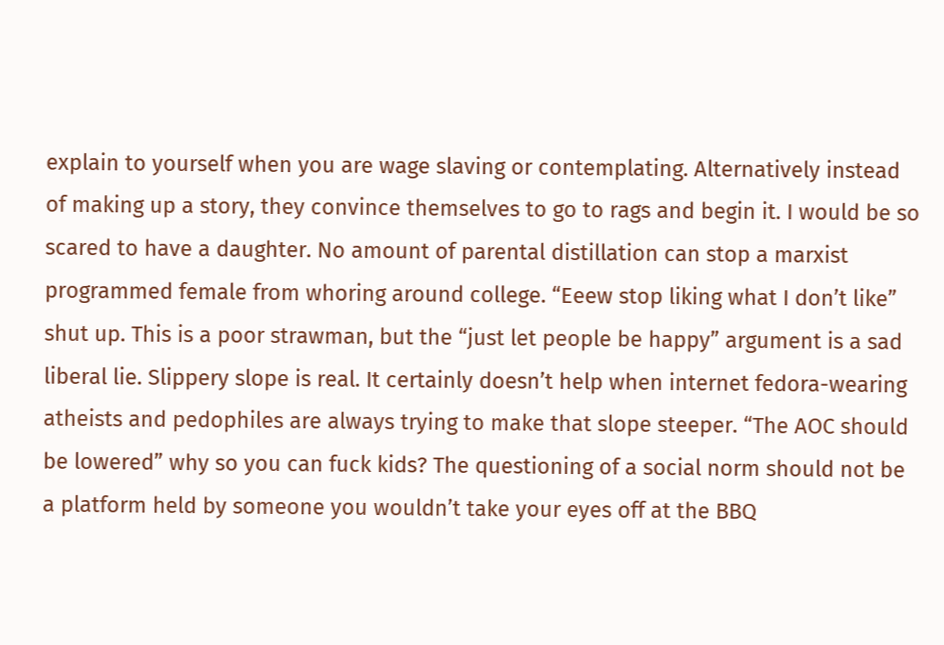explain to yourself when you are wage slaving or contemplating. Alternatively instead of making up a story, they convince themselves to go to rags and begin it. I would be so scared to have a daughter. No amount of parental distillation can stop a marxist programmed female from whoring around college. “Eeew stop liking what I don’t like” shut up. This is a poor strawman, but the “just let people be happy” argument is a sad liberal lie. Slippery slope is real. It certainly doesn’t help when internet fedora-wearing atheists and pedophiles are always trying to make that slope steeper. “The AOC should be lowered” why so you can fuck kids? The questioning of a social norm should not be a platform held by someone you wouldn’t take your eyes off at the BBQ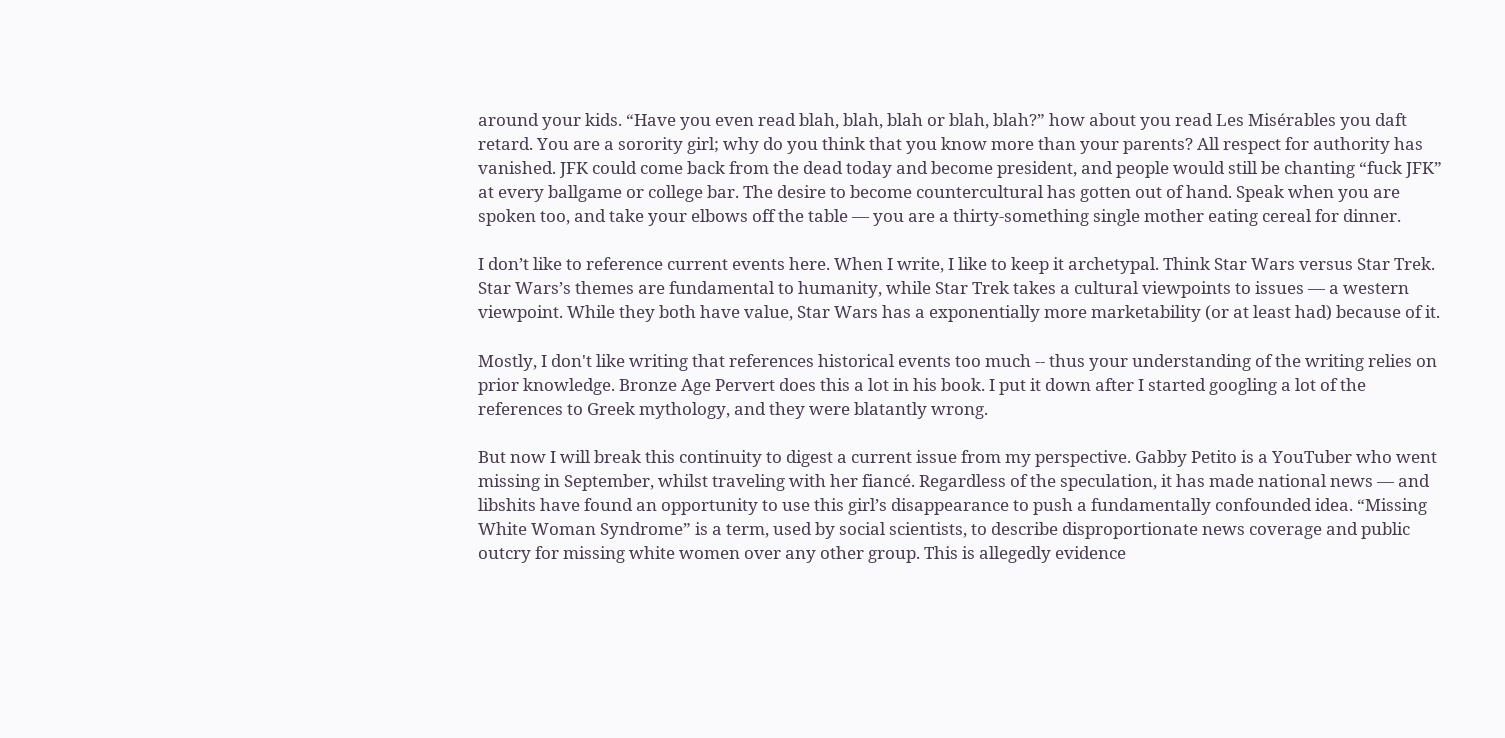around your kids. “Have you even read blah, blah, blah or blah, blah?” how about you read Les Misérables you daft retard. You are a sorority girl; why do you think that you know more than your parents? All respect for authority has vanished. JFK could come back from the dead today and become president, and people would still be chanting “fuck JFK” at every ballgame or college bar. The desire to become countercultural has gotten out of hand. Speak when you are spoken too, and take your elbows off the table — you are a thirty-something single mother eating cereal for dinner.

I don’t like to reference current events here. When I write, I like to keep it archetypal. Think Star Wars versus Star Trek. Star Wars’s themes are fundamental to humanity, while Star Trek takes a cultural viewpoints to issues — a western viewpoint. While they both have value, Star Wars has a exponentially more marketability (or at least had) because of it.

Mostly, I don't like writing that references historical events too much -- thus your understanding of the writing relies on prior knowledge. Bronze Age Pervert does this a lot in his book. I put it down after I started googling a lot of the references to Greek mythology, and they were blatantly wrong.

But now I will break this continuity to digest a current issue from my perspective. Gabby Petito is a YouTuber who went missing in September, whilst traveling with her fiancé. Regardless of the speculation, it has made national news — and libshits have found an opportunity to use this girl’s disappearance to push a fundamentally confounded idea. “Missing White Woman Syndrome” is a term, used by social scientists, to describe disproportionate news coverage and public outcry for missing white women over any other group. This is allegedly evidence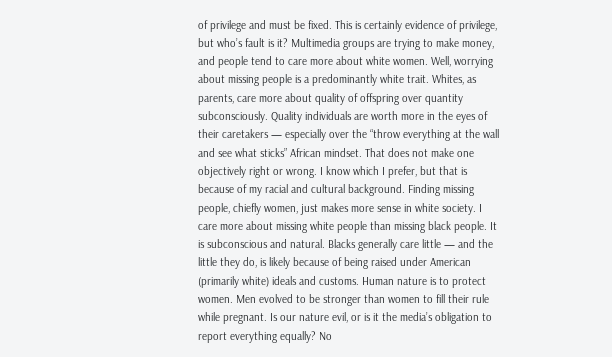of privilege and must be fixed. This is certainly evidence of privilege, but who’s fault is it? Multimedia groups are trying to make money, and people tend to care more about white women. Well, worrying about missing people is a predominantly white trait. Whites, as parents, care more about quality of offspring over quantity subconsciously. Quality individuals are worth more in the eyes of their caretakers — especially over the “throw everything at the wall and see what sticks” African mindset. That does not make one objectively right or wrong. I know which I prefer, but that is because of my racial and cultural background. Finding missing people, chiefly women, just makes more sense in white society. I care more about missing white people than missing black people. It is subconscious and natural. Blacks generally care little — and the little they do, is likely because of being raised under American (primarily white) ideals and customs. Human nature is to protect women. Men evolved to be stronger than women to fill their rule while pregnant. Is our nature evil, or is it the media’s obligation to report everything equally? No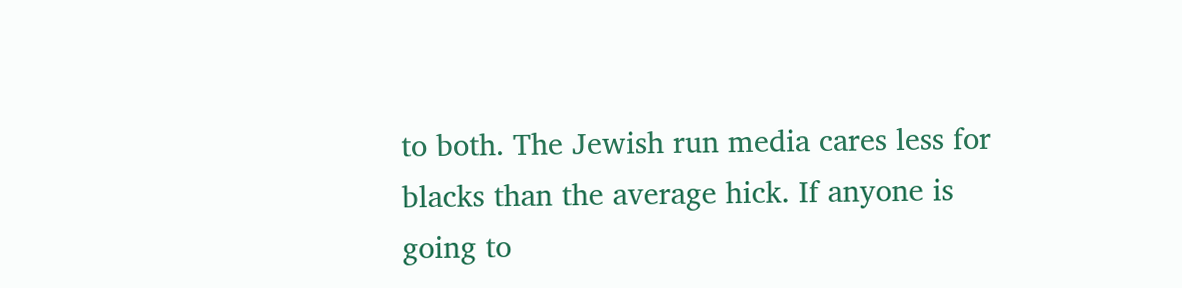to both. The Jewish run media cares less for blacks than the average hick. If anyone is going to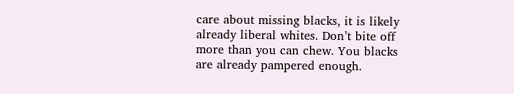care about missing blacks, it is likely already liberal whites. Don’t bite off more than you can chew. You blacks are already pampered enough.